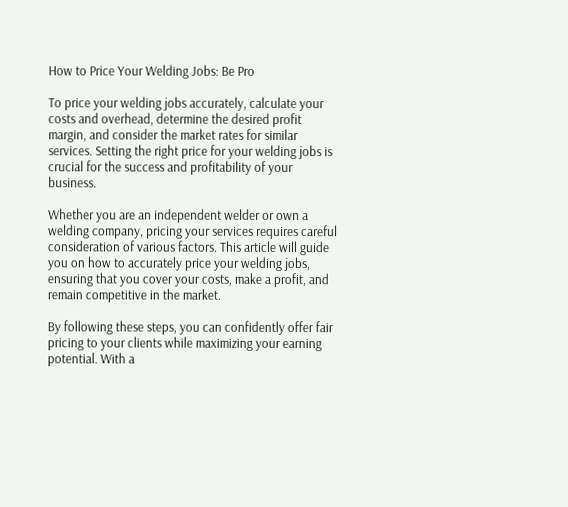How to Price Your Welding Jobs: Be Pro

To price your welding jobs accurately, calculate your costs and overhead, determine the desired profit margin, and consider the market rates for similar services. Setting the right price for your welding jobs is crucial for the success and profitability of your business.

Whether you are an independent welder or own a welding company, pricing your services requires careful consideration of various factors. This article will guide you on how to accurately price your welding jobs, ensuring that you cover your costs, make a profit, and remain competitive in the market.

By following these steps, you can confidently offer fair pricing to your clients while maximizing your earning potential. With a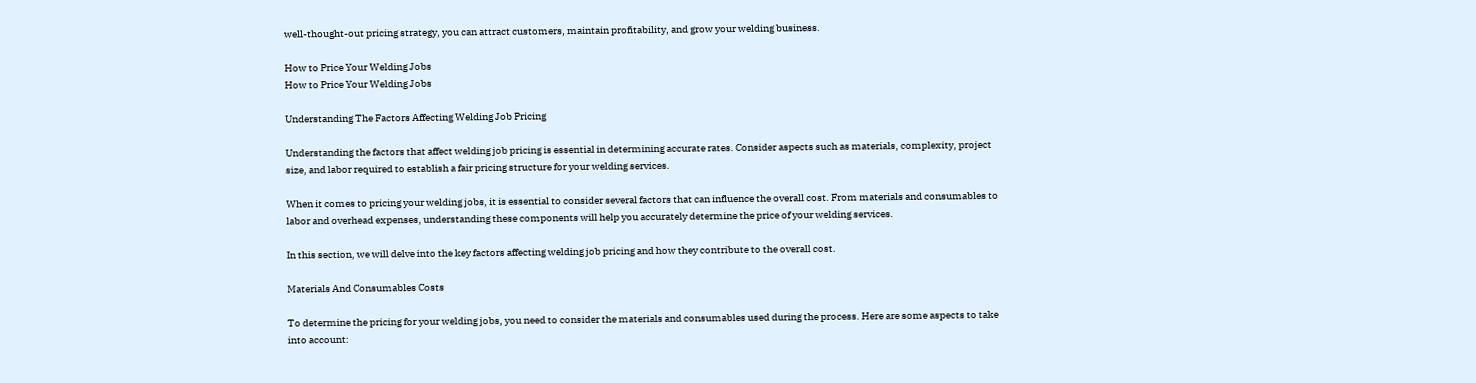well-thought-out pricing strategy, you can attract customers, maintain profitability, and grow your welding business.

How to Price Your Welding Jobs
How to Price Your Welding Jobs

Understanding The Factors Affecting Welding Job Pricing

Understanding the factors that affect welding job pricing is essential in determining accurate rates. Consider aspects such as materials, complexity, project size, and labor required to establish a fair pricing structure for your welding services.

When it comes to pricing your welding jobs, it is essential to consider several factors that can influence the overall cost. From materials and consumables to labor and overhead expenses, understanding these components will help you accurately determine the price of your welding services.

In this section, we will delve into the key factors affecting welding job pricing and how they contribute to the overall cost.

Materials And Consumables Costs

To determine the pricing for your welding jobs, you need to consider the materials and consumables used during the process. Here are some aspects to take into account: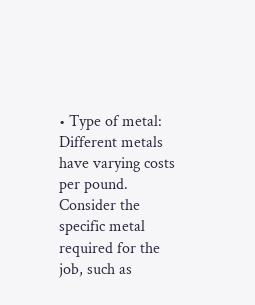• Type of metal: Different metals have varying costs per pound. Consider the specific metal required for the job, such as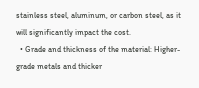stainless steel, aluminum, or carbon steel, as it will significantly impact the cost.
  • Grade and thickness of the material: Higher-grade metals and thicker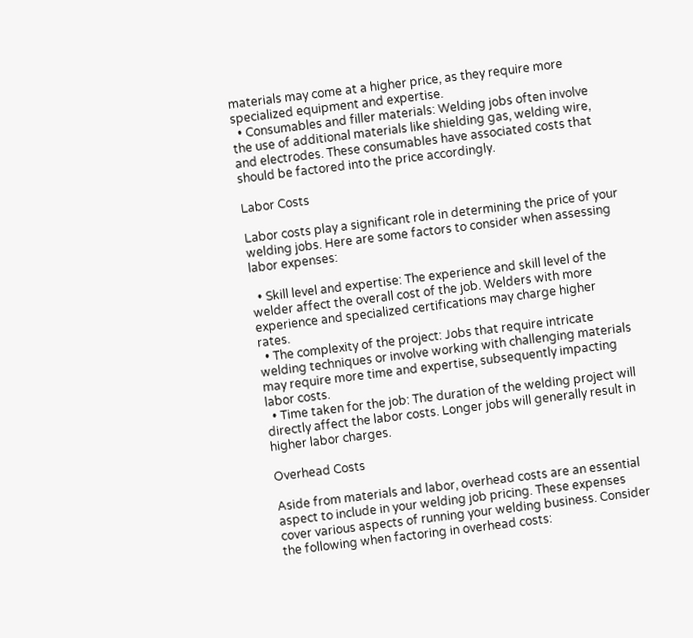materials may come at a higher price, as they require more specialized equipment and expertise.
  • Consumables and filler materials: Welding jobs often involve the use of additional materials like shielding gas, welding wire, and electrodes. These consumables have associated costs that should be factored into the price accordingly.

Labor Costs

Labor costs play a significant role in determining the price of your welding jobs. Here are some factors to consider when assessing labor expenses:

  • Skill level and expertise: The experience and skill level of the welder affect the overall cost of the job. Welders with more experience and specialized certifications may charge higher rates.
  • The complexity of the project: Jobs that require intricate welding techniques or involve working with challenging materials may require more time and expertise, subsequently impacting labor costs.
  • Time taken for the job: The duration of the welding project will directly affect the labor costs. Longer jobs will generally result in higher labor charges.

Overhead Costs

Aside from materials and labor, overhead costs are an essential aspect to include in your welding job pricing. These expenses cover various aspects of running your welding business. Consider the following when factoring in overhead costs: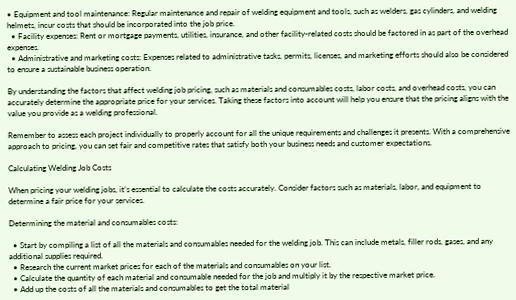• Equipment and tool maintenance: Regular maintenance and repair of welding equipment and tools, such as welders, gas cylinders, and welding helmets, incur costs that should be incorporated into the job price.
  • Facility expenses: Rent or mortgage payments, utilities, insurance, and other facility-related costs should be factored in as part of the overhead expenses.
  • Administrative and marketing costs: Expenses related to administrative tasks, permits, licenses, and marketing efforts should also be considered to ensure a sustainable business operation.

By understanding the factors that affect welding job pricing, such as materials and consumables costs, labor costs, and overhead costs, you can accurately determine the appropriate price for your services. Taking these factors into account will help you ensure that the pricing aligns with the value you provide as a welding professional.

Remember to assess each project individually to properly account for all the unique requirements and challenges it presents. With a comprehensive approach to pricing, you can set fair and competitive rates that satisfy both your business needs and customer expectations.

Calculating Welding Job Costs

When pricing your welding jobs, it’s essential to calculate the costs accurately. Consider factors such as materials, labor, and equipment to determine a fair price for your services.

Determining the material and consumables costs:

  • Start by compiling a list of all the materials and consumables needed for the welding job. This can include metals, filler rods, gases, and any additional supplies required.
  • Research the current market prices for each of the materials and consumables on your list.
  • Calculate the quantity of each material and consumable needed for the job and multiply it by the respective market price.
  • Add up the costs of all the materials and consumables to get the total material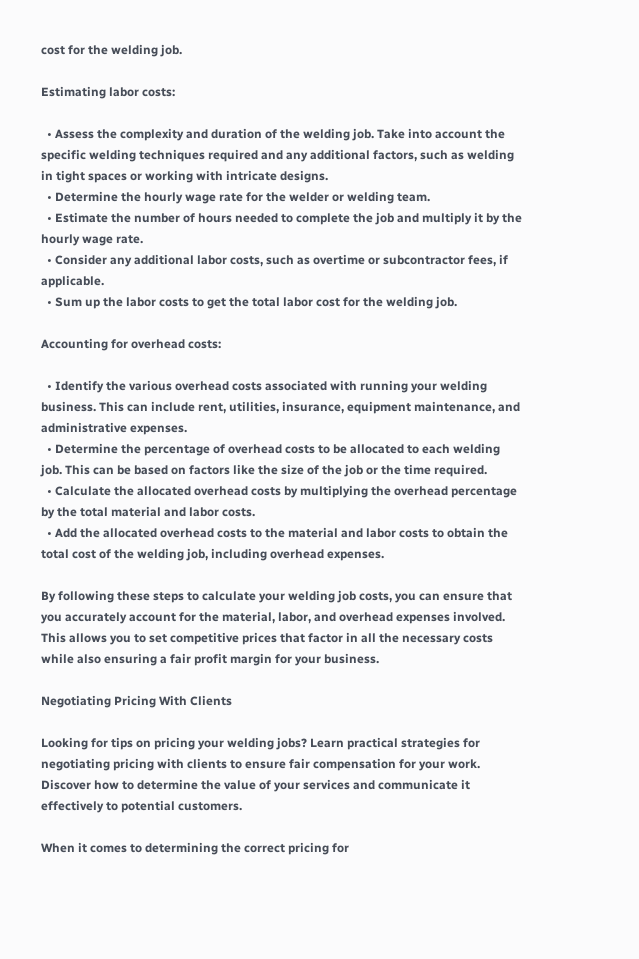cost for the welding job.

Estimating labor costs:

  • Assess the complexity and duration of the welding job. Take into account the specific welding techniques required and any additional factors, such as welding in tight spaces or working with intricate designs.
  • Determine the hourly wage rate for the welder or welding team.
  • Estimate the number of hours needed to complete the job and multiply it by the hourly wage rate.
  • Consider any additional labor costs, such as overtime or subcontractor fees, if applicable.
  • Sum up the labor costs to get the total labor cost for the welding job.

Accounting for overhead costs:

  • Identify the various overhead costs associated with running your welding business. This can include rent, utilities, insurance, equipment maintenance, and administrative expenses.
  • Determine the percentage of overhead costs to be allocated to each welding job. This can be based on factors like the size of the job or the time required.
  • Calculate the allocated overhead costs by multiplying the overhead percentage by the total material and labor costs.
  • Add the allocated overhead costs to the material and labor costs to obtain the total cost of the welding job, including overhead expenses.

By following these steps to calculate your welding job costs, you can ensure that you accurately account for the material, labor, and overhead expenses involved. This allows you to set competitive prices that factor in all the necessary costs while also ensuring a fair profit margin for your business.

Negotiating Pricing With Clients

Looking for tips on pricing your welding jobs? Learn practical strategies for negotiating pricing with clients to ensure fair compensation for your work. Discover how to determine the value of your services and communicate it effectively to potential customers.

When it comes to determining the correct pricing for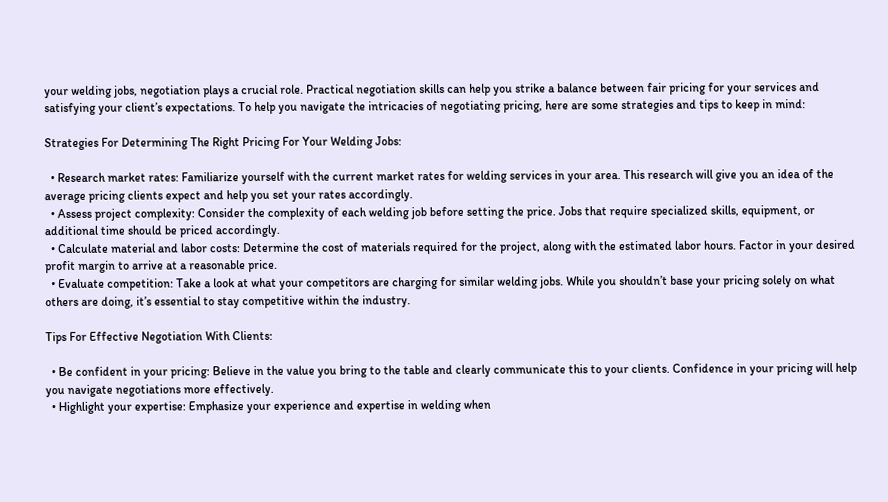your welding jobs, negotiation plays a crucial role. Practical negotiation skills can help you strike a balance between fair pricing for your services and satisfying your client’s expectations. To help you navigate the intricacies of negotiating pricing, here are some strategies and tips to keep in mind:

Strategies For Determining The Right Pricing For Your Welding Jobs:

  • Research market rates: Familiarize yourself with the current market rates for welding services in your area. This research will give you an idea of the average pricing clients expect and help you set your rates accordingly.
  • Assess project complexity: Consider the complexity of each welding job before setting the price. Jobs that require specialized skills, equipment, or additional time should be priced accordingly.
  • Calculate material and labor costs: Determine the cost of materials required for the project, along with the estimated labor hours. Factor in your desired profit margin to arrive at a reasonable price.
  • Evaluate competition: Take a look at what your competitors are charging for similar welding jobs. While you shouldn’t base your pricing solely on what others are doing, it’s essential to stay competitive within the industry.

Tips For Effective Negotiation With Clients:

  • Be confident in your pricing: Believe in the value you bring to the table and clearly communicate this to your clients. Confidence in your pricing will help you navigate negotiations more effectively.
  • Highlight your expertise: Emphasize your experience and expertise in welding when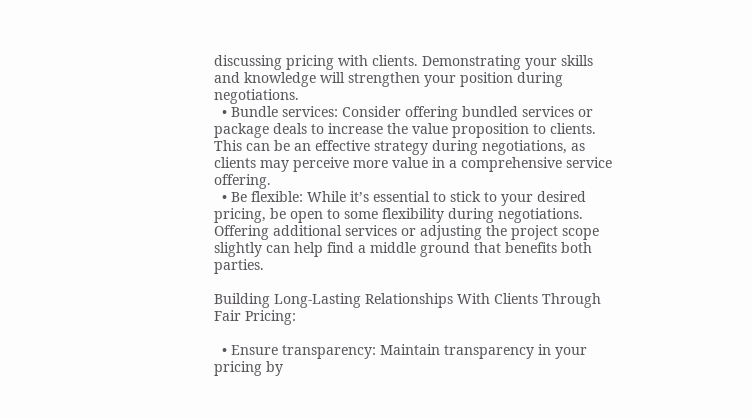discussing pricing with clients. Demonstrating your skills and knowledge will strengthen your position during negotiations.
  • Bundle services: Consider offering bundled services or package deals to increase the value proposition to clients. This can be an effective strategy during negotiations, as clients may perceive more value in a comprehensive service offering.
  • Be flexible: While it’s essential to stick to your desired pricing, be open to some flexibility during negotiations. Offering additional services or adjusting the project scope slightly can help find a middle ground that benefits both parties.

Building Long-Lasting Relationships With Clients Through Fair Pricing:

  • Ensure transparency: Maintain transparency in your pricing by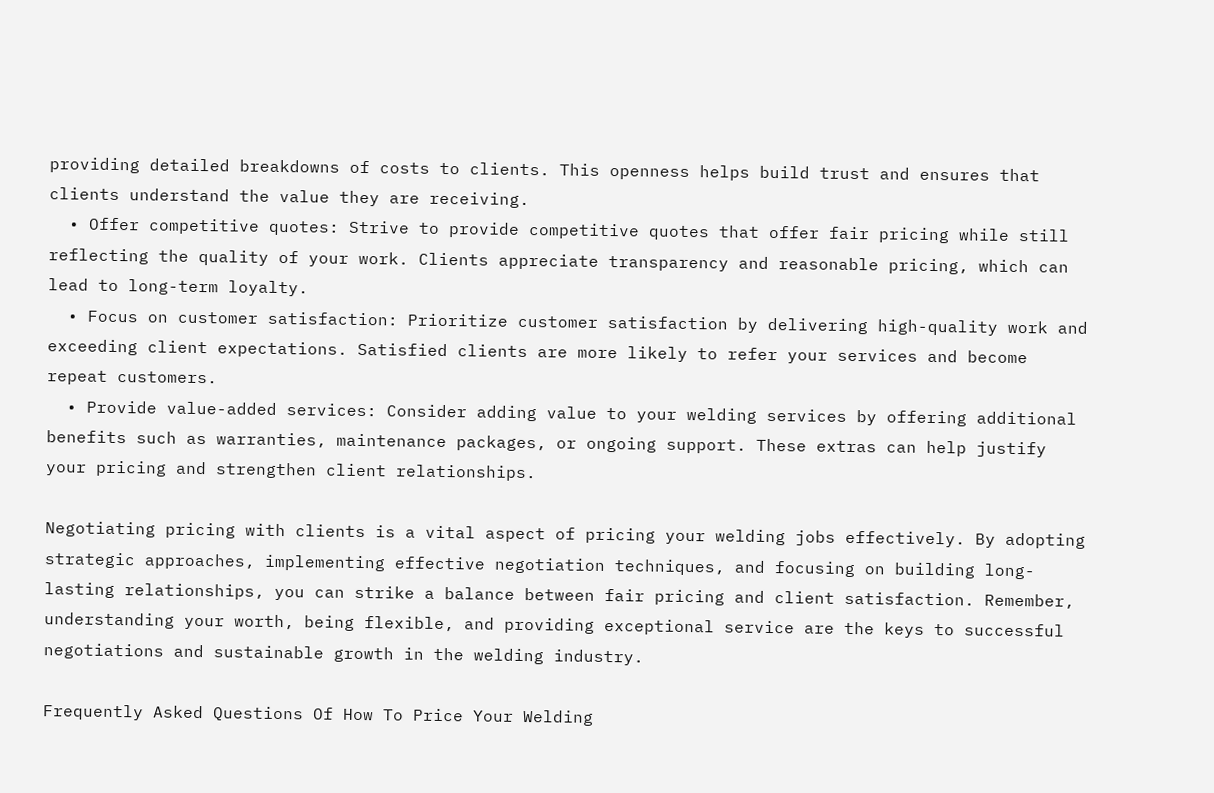providing detailed breakdowns of costs to clients. This openness helps build trust and ensures that clients understand the value they are receiving.
  • Offer competitive quotes: Strive to provide competitive quotes that offer fair pricing while still reflecting the quality of your work. Clients appreciate transparency and reasonable pricing, which can lead to long-term loyalty.
  • Focus on customer satisfaction: Prioritize customer satisfaction by delivering high-quality work and exceeding client expectations. Satisfied clients are more likely to refer your services and become repeat customers.
  • Provide value-added services: Consider adding value to your welding services by offering additional benefits such as warranties, maintenance packages, or ongoing support. These extras can help justify your pricing and strengthen client relationships.

Negotiating pricing with clients is a vital aspect of pricing your welding jobs effectively. By adopting strategic approaches, implementing effective negotiation techniques, and focusing on building long-lasting relationships, you can strike a balance between fair pricing and client satisfaction. Remember, understanding your worth, being flexible, and providing exceptional service are the keys to successful negotiations and sustainable growth in the welding industry.

Frequently Asked Questions Of How To Price Your Welding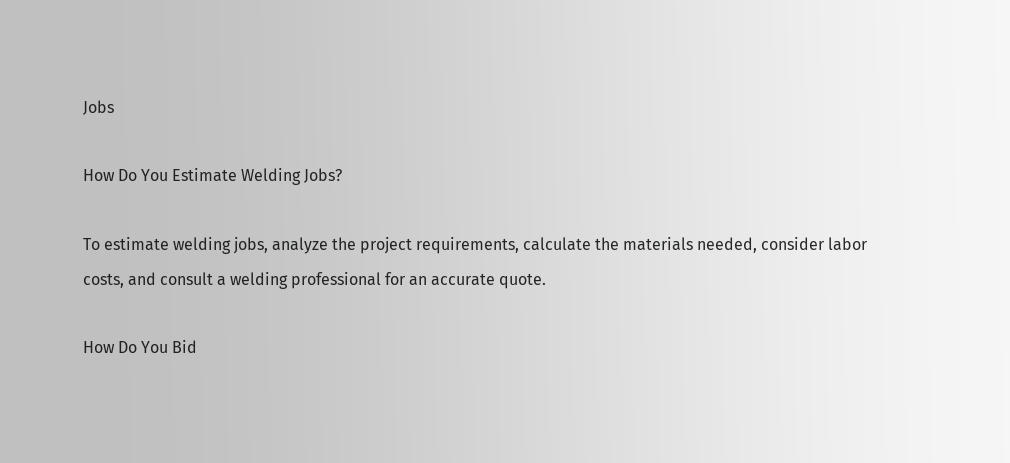Jobs

How Do You Estimate Welding Jobs?

To estimate welding jobs, analyze the project requirements, calculate the materials needed, consider labor costs, and consult a welding professional for an accurate quote.

How Do You Bid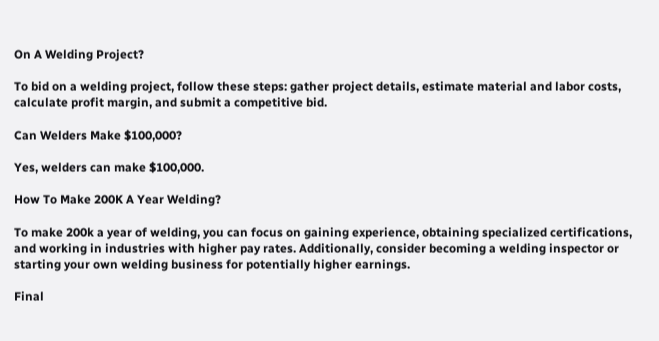On A Welding Project?

To bid on a welding project, follow these steps: gather project details, estimate material and labor costs, calculate profit margin, and submit a competitive bid.

Can Welders Make $100,000?

Yes, welders can make $100,000.

How To Make 200K A Year Welding?

To make 200k a year of welding, you can focus on gaining experience, obtaining specialized certifications, and working in industries with higher pay rates. Additionally, consider becoming a welding inspector or starting your own welding business for potentially higher earnings.

Final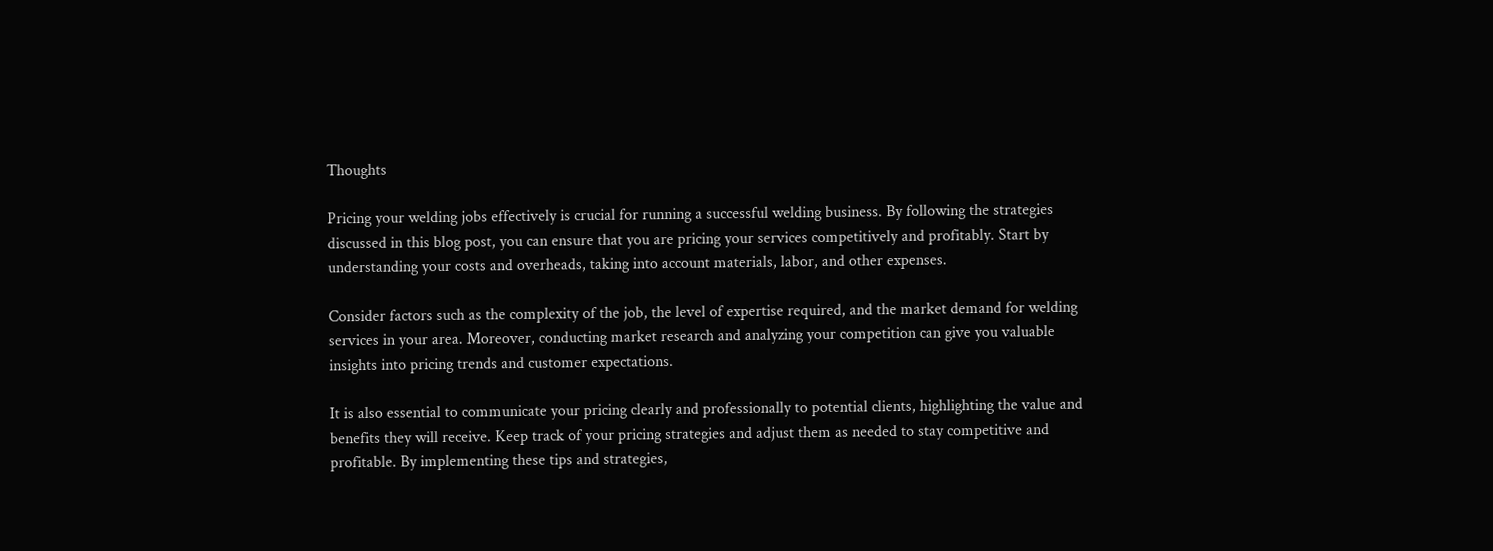Thoughts

Pricing your welding jobs effectively is crucial for running a successful welding business. By following the strategies discussed in this blog post, you can ensure that you are pricing your services competitively and profitably. Start by understanding your costs and overheads, taking into account materials, labor, and other expenses.

Consider factors such as the complexity of the job, the level of expertise required, and the market demand for welding services in your area. Moreover, conducting market research and analyzing your competition can give you valuable insights into pricing trends and customer expectations.

It is also essential to communicate your pricing clearly and professionally to potential clients, highlighting the value and benefits they will receive. Keep track of your pricing strategies and adjust them as needed to stay competitive and profitable. By implementing these tips and strategies,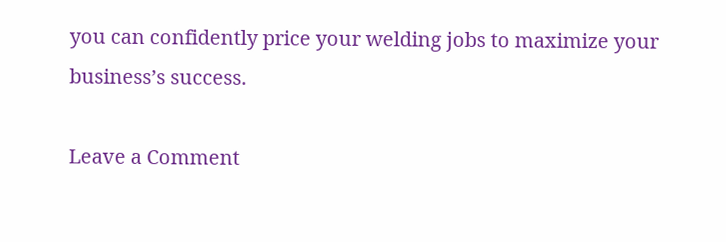you can confidently price your welding jobs to maximize your business’s success.

Leave a Comment